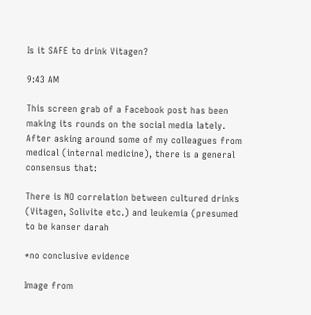Is it SAFE to drink Vitagen?

9:43 AM

This screen grab of a Facebook post has been making its rounds on the social media lately. After asking around some of my colleagues from medical (internal medicine), there is a general consensus that:

There is NO correlation between cultured drinks (Vitagen, Solivite etc.) and leukemia (presumed to be kanser darah

*no conclusive evidence

Image from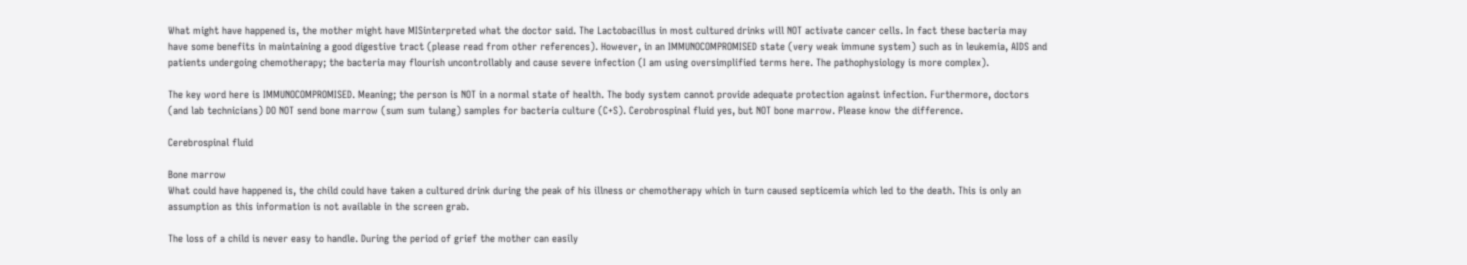What might have happened is, the mother might have MISinterpreted what the doctor said. The Lactobacillus in most cultured drinks will NOT activate cancer cells. In fact these bacteria may have some benefits in maintaining a good digestive tract (please read from other references). However, in an IMMUNOCOMPROMISED state (very weak immune system) such as in leukemia, AIDS and patients undergoing chemotherapy; the bacteria may flourish uncontrollably and cause severe infection (I am using oversimplified terms here. The pathophysiology is more complex).

The key word here is IMMUNOCOMPROMISED. Meaning; the person is NOT in a normal state of health. The body system cannot provide adequate protection against infection. Furthermore, doctors (and lab technicians) DO NOT send bone marrow (sum sum tulang) samples for bacteria culture (C+S). Cerobrospinal fluid yes, but NOT bone marrow. Please know the difference.

Cerebrospinal fluid

Bone marrow
What could have happened is, the child could have taken a cultured drink during the peak of his illness or chemotherapy which in turn caused septicemia which led to the death. This is only an assumption as this information is not available in the screen grab.

The loss of a child is never easy to handle. During the period of grief the mother can easily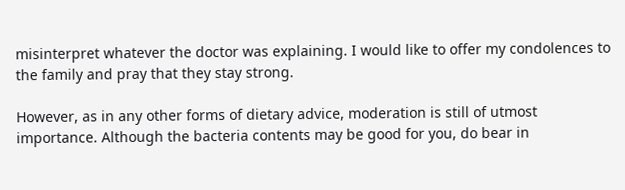misinterpret whatever the doctor was explaining. I would like to offer my condolences to the family and pray that they stay strong.

However, as in any other forms of dietary advice, moderation is still of utmost importance. Although the bacteria contents may be good for you, do bear in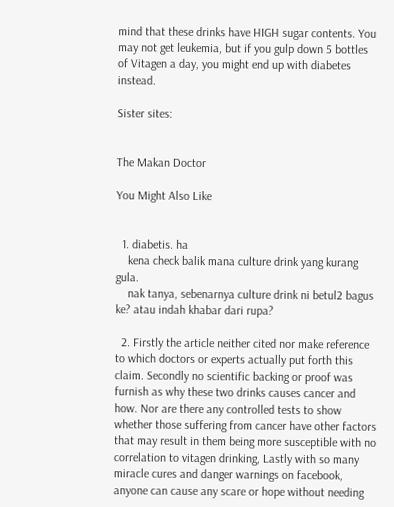mind that these drinks have HIGH sugar contents. You may not get leukemia, but if you gulp down 5 bottles of Vitagen a day, you might end up with diabetes instead.

Sister sites:


The Makan Doctor

You Might Also Like


  1. diabetis. ha
    kena check balik mana culture drink yang kurang gula.
    nak tanya, sebenarnya culture drink ni betul2 bagus ke? atau indah khabar dari rupa?

  2. Firstly the article neither cited nor make reference to which doctors or experts actually put forth this claim. Secondly no scientific backing or proof was furnish as why these two drinks causes cancer and how. Nor are there any controlled tests to show whether those suffering from cancer have other factors that may result in them being more susceptible with no correlation to vitagen drinking, Lastly with so many miracle cures and danger warnings on facebook, anyone can cause any scare or hope without needing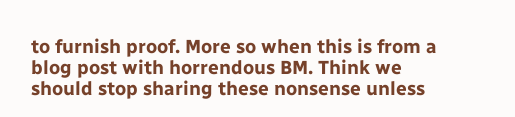to furnish proof. More so when this is from a blog post with horrendous BM. Think we should stop sharing these nonsense unless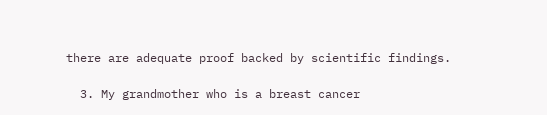there are adequate proof backed by scientific findings.

  3. My grandmother who is a breast cancer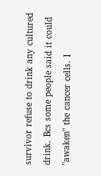survivor refuse to drink any cultured drink. Bcs some people said it could "awaken" the cancer cells. I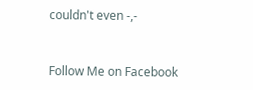couldn't even -,-


Follow Me on Facebook